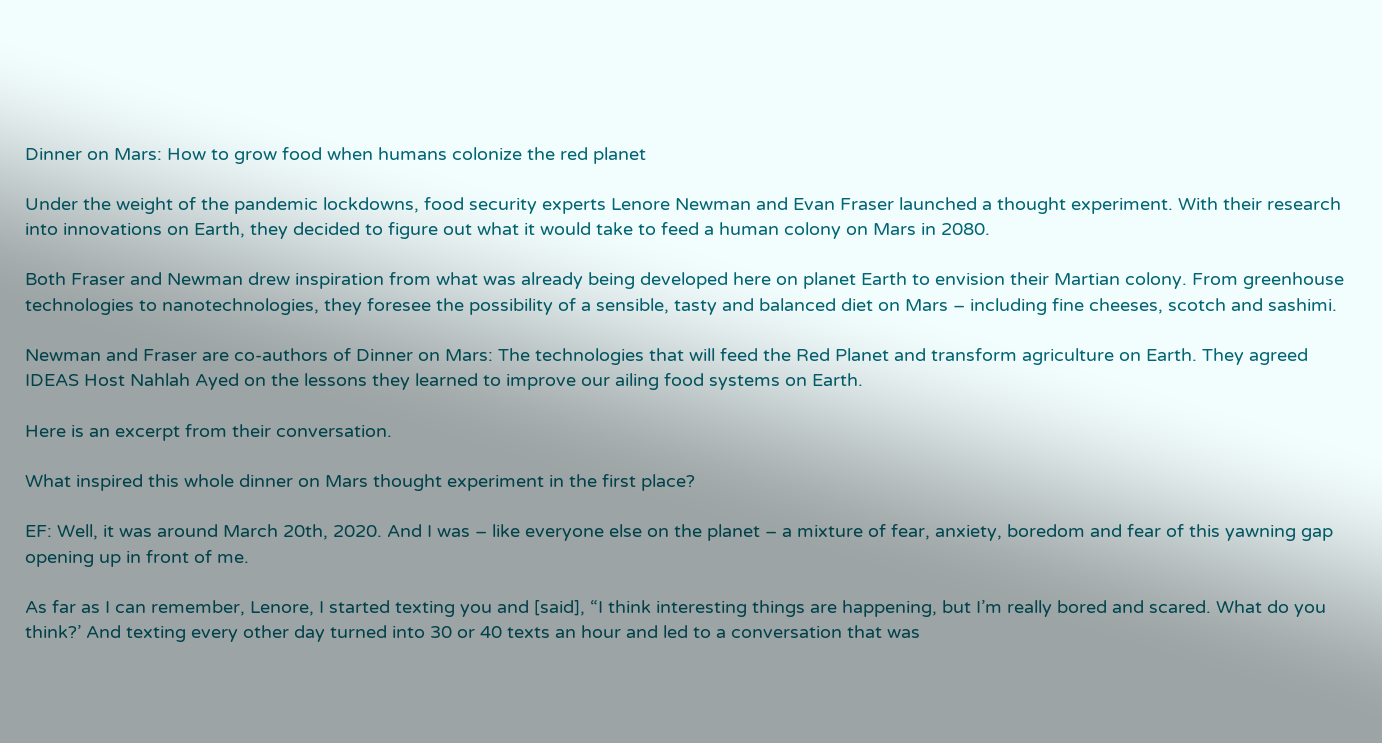Dinner on Mars: How to grow food when humans colonize the red planet

Under the weight of the pandemic lockdowns, food security experts Lenore Newman and Evan Fraser launched a thought experiment. With their research into innovations on Earth, they decided to figure out what it would take to feed a human colony on Mars in 2080.

Both Fraser and Newman drew inspiration from what was already being developed here on planet Earth to envision their Martian colony. From greenhouse technologies to nanotechnologies, they foresee the possibility of a sensible, tasty and balanced diet on Mars – including fine cheeses, scotch and sashimi.

Newman and Fraser are co-authors of Dinner on Mars: The technologies that will feed the Red Planet and transform agriculture on Earth. They agreed IDEAS Host Nahlah Ayed on the lessons they learned to improve our ailing food systems on Earth.

Here is an excerpt from their conversation.

What inspired this whole dinner on Mars thought experiment in the first place?

EF: Well, it was around March 20th, 2020. And I was – like everyone else on the planet – a mixture of fear, anxiety, boredom and fear of this yawning gap opening up in front of me.

As far as I can remember, Lenore, I started texting you and [said], “I think interesting things are happening, but I’m really bored and scared. What do you think?’ And texting every other day turned into 30 or 40 texts an hour and led to a conversation that was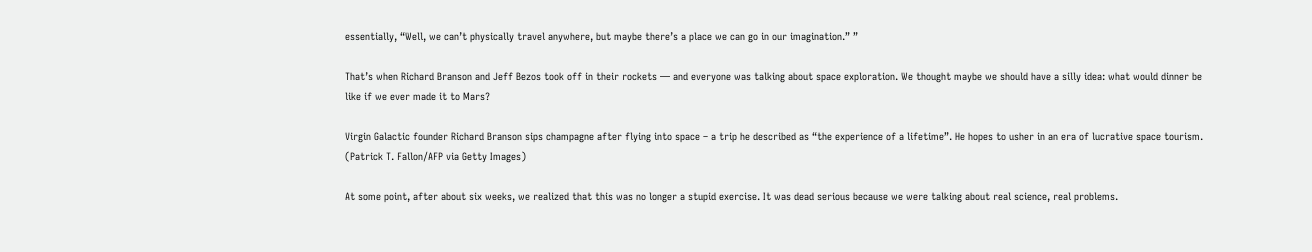essentially, “Well, we can’t physically travel anywhere, but maybe there’s a place we can go in our imagination.” ”

That’s when Richard Branson and Jeff Bezos took off in their rockets — and everyone was talking about space exploration. We thought maybe we should have a silly idea: what would dinner be like if we ever made it to Mars?

Virgin Galactic founder Richard Branson sips champagne after flying into space – a trip he described as “the experience of a lifetime”. He hopes to usher in an era of lucrative space tourism. (Patrick T. Fallon/AFP via Getty Images)

At some point, after about six weeks, we realized that this was no longer a stupid exercise. It was dead serious because we were talking about real science, real problems.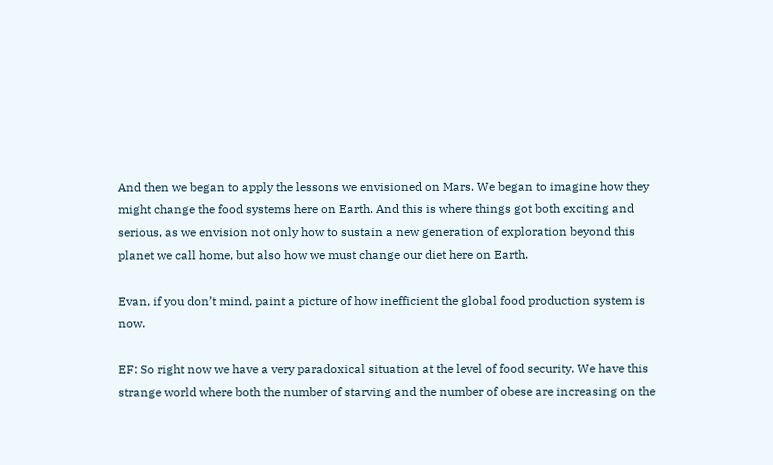And then we began to apply the lessons we envisioned on Mars. We began to imagine how they might change the food systems here on Earth. And this is where things got both exciting and serious, as we envision not only how to sustain a new generation of exploration beyond this planet we call home, but also how we must change our diet here on Earth.

Evan, if you don’t mind, paint a picture of how inefficient the global food production system is now.

EF: So right now we have a very paradoxical situation at the level of food security. We have this strange world where both the number of starving and the number of obese are increasing on the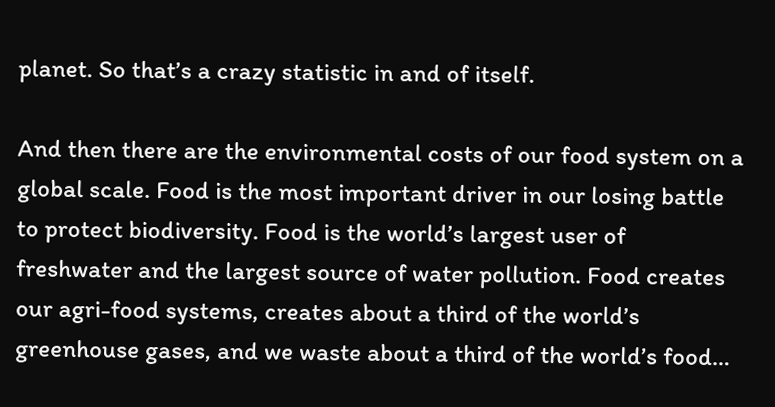planet. So that’s a crazy statistic in and of itself.

And then there are the environmental costs of our food system on a global scale. Food is the most important driver in our losing battle to protect biodiversity. Food is the world’s largest user of freshwater and the largest source of water pollution. Food creates our agri-food systems, creates about a third of the world’s greenhouse gases, and we waste about a third of the world’s food…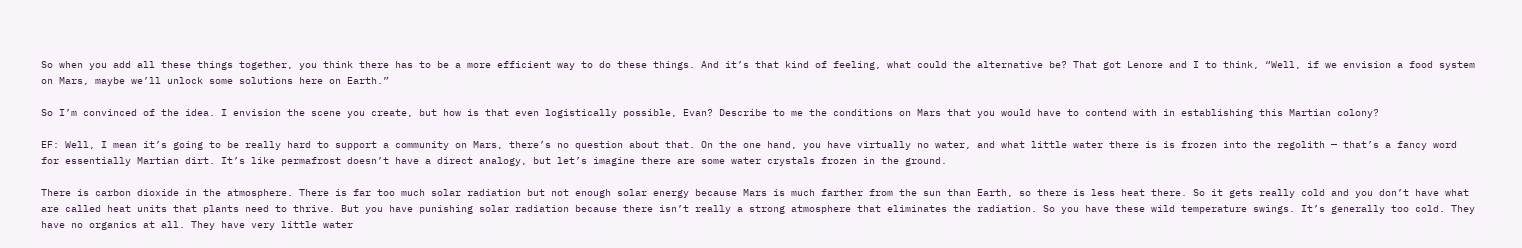So when you add all these things together, you think there has to be a more efficient way to do these things. And it’s that kind of feeling, what could the alternative be? That got Lenore and I to think, “Well, if we envision a food system on Mars, maybe we’ll unlock some solutions here on Earth.”

So I’m convinced of the idea. I envision the scene you create, but how is that even logistically possible, Evan? Describe to me the conditions on Mars that you would have to contend with in establishing this Martian colony?

EF: Well, I mean it’s going to be really hard to support a community on Mars, there’s no question about that. On the one hand, you have virtually no water, and what little water there is is frozen into the regolith — that’s a fancy word for essentially Martian dirt. It’s like permafrost doesn’t have a direct analogy, but let’s imagine there are some water crystals frozen in the ground.

There is carbon dioxide in the atmosphere. There is far too much solar radiation but not enough solar energy because Mars is much farther from the sun than Earth, so there is less heat there. So it gets really cold and you don’t have what are called heat units that plants need to thrive. But you have punishing solar radiation because there isn’t really a strong atmosphere that eliminates the radiation. So you have these wild temperature swings. It’s generally too cold. They have no organics at all. They have very little water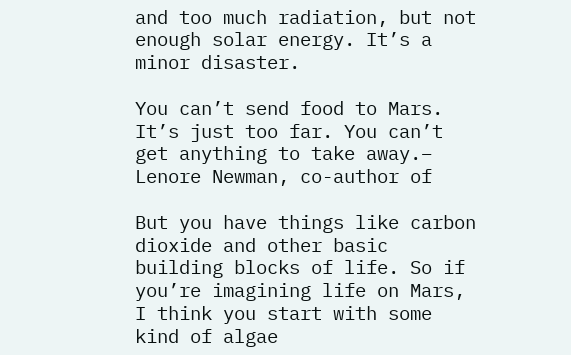and too much radiation, but not enough solar energy. It’s a minor disaster.

You can’t send food to Mars. It’s just too far. You can’t get anything to take away.– Lenore Newman, co-author of

But you have things like carbon dioxide and other basic building blocks of life. So if you’re imagining life on Mars, I think you start with some kind of algae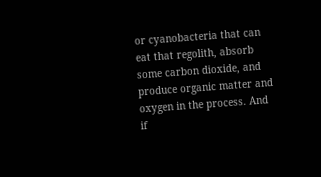or cyanobacteria that can eat that regolith, absorb some carbon dioxide, and produce organic matter and oxygen in the process. And if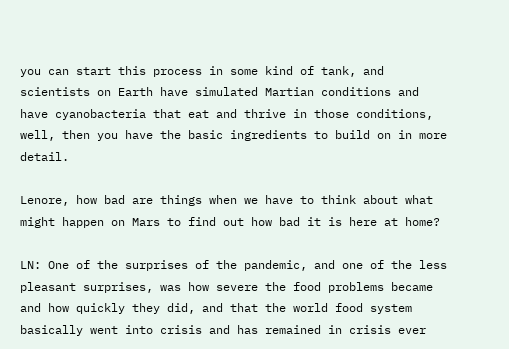you can start this process in some kind of tank, and scientists on Earth have simulated Martian conditions and have cyanobacteria that eat and thrive in those conditions, well, then you have the basic ingredients to build on in more detail.

Lenore, how bad are things when we have to think about what might happen on Mars to find out how bad it is here at home?

LN: One of the surprises of the pandemic, and one of the less pleasant surprises, was how severe the food problems became and how quickly they did, and that the world food system basically went into crisis and has remained in crisis ever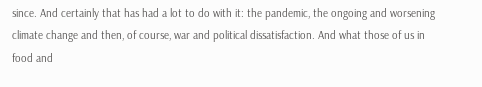since. And certainly that has had a lot to do with it: the pandemic, the ongoing and worsening climate change and then, of course, war and political dissatisfaction. And what those of us in food and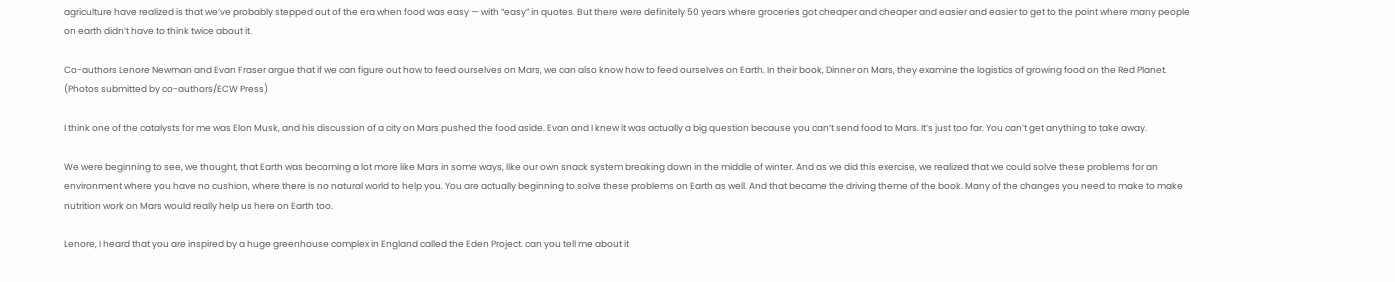agriculture have realized is that we’ve probably stepped out of the era when food was easy — with “easy” in quotes. But there were definitely 50 years where groceries got cheaper and cheaper and easier and easier to get to the point where many people on earth didn’t have to think twice about it.

Co-authors Lenore Newman and Evan Fraser argue that if we can figure out how to feed ourselves on Mars, we can also know how to feed ourselves on Earth. In their book, Dinner on Mars, they examine the logistics of growing food on the Red Planet. (Photos submitted by co-authors/ECW Press)

I think one of the catalysts for me was Elon Musk, and his discussion of a city on Mars pushed the food aside. Evan and I knew it was actually a big question because you can’t send food to Mars. It’s just too far. You can’t get anything to take away.

We were beginning to see, we thought, that Earth was becoming a lot more like Mars in some ways, like our own snack system breaking down in the middle of winter. And as we did this exercise, we realized that we could solve these problems for an environment where you have no cushion, where there is no natural world to help you. You are actually beginning to solve these problems on Earth as well. And that became the driving theme of the book. Many of the changes you need to make to make nutrition work on Mars would really help us here on Earth too.

Lenore, I heard that you are inspired by a huge greenhouse complex in England called the Eden Project. can you tell me about it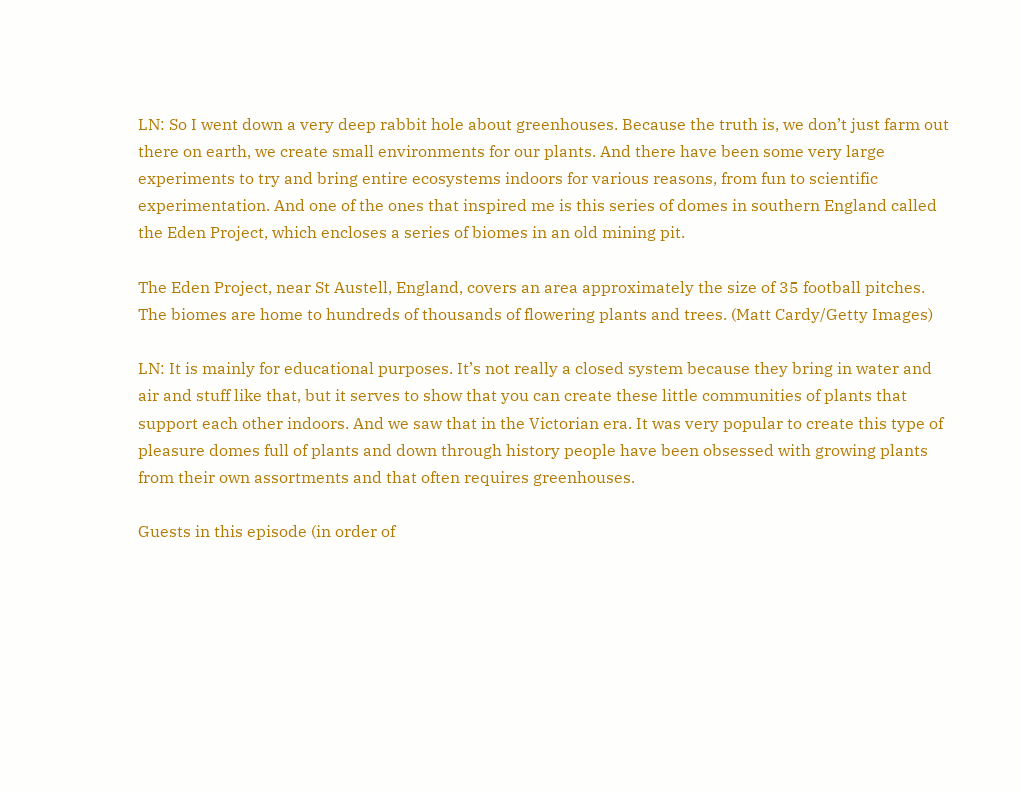LN: So I went down a very deep rabbit hole about greenhouses. Because the truth is, we don’t just farm out there on earth, we create small environments for our plants. And there have been some very large experiments to try and bring entire ecosystems indoors for various reasons, from fun to scientific experimentation. And one of the ones that inspired me is this series of domes in southern England called the Eden Project, which encloses a series of biomes in an old mining pit.

The Eden Project, near St Austell, England, covers an area approximately the size of 35 football pitches. The biomes are home to hundreds of thousands of flowering plants and trees. (Matt Cardy/Getty Images)

LN: It is mainly for educational purposes. It’s not really a closed system because they bring in water and air and stuff like that, but it serves to show that you can create these little communities of plants that support each other indoors. And we saw that in the Victorian era. It was very popular to create this type of pleasure domes full of plants and down through history people have been obsessed with growing plants from their own assortments and that often requires greenhouses.

Guests in this episode (in order of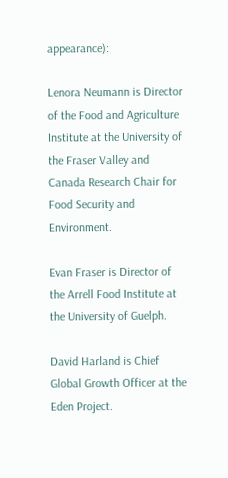appearance):

Lenora Neumann is Director of the Food and Agriculture Institute at the University of the Fraser Valley and Canada Research Chair for Food Security and Environment.

Evan Fraser is Director of the Arrell Food Institute at the University of Guelph.

David Harland is Chief Global Growth Officer at the Eden Project.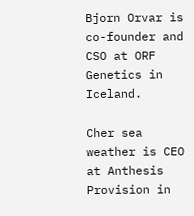Bjorn Orvar is co-founder and CSO at ORF Genetics in Iceland.

Cher sea weather is CEO at Anthesis Provision in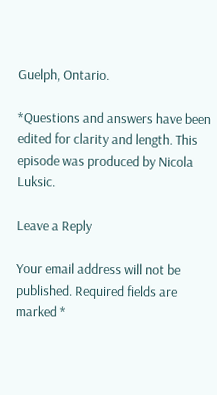Guelph, Ontario.

*Questions and answers have been edited for clarity and length. This episode was produced by Nicola Luksic.

Leave a Reply

Your email address will not be published. Required fields are marked *